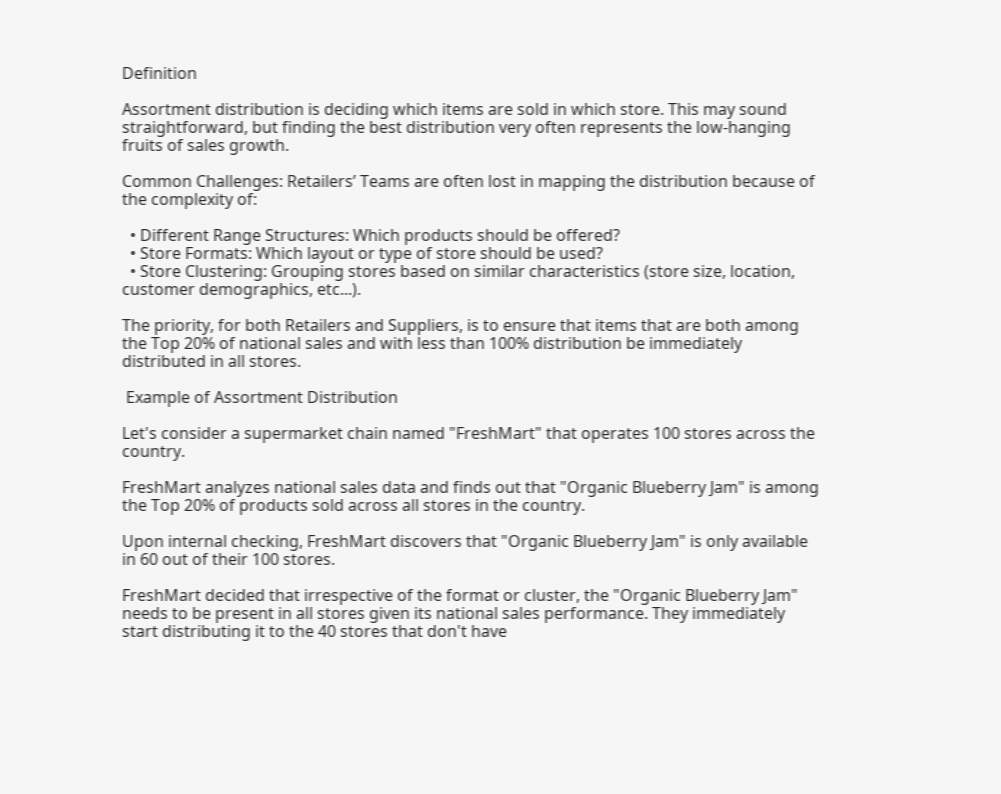Definition

Assortment distribution is deciding which items are sold in which store. This may sound straightforward, but finding the best distribution very often represents the low-hanging fruits of sales growth.

Common Challenges: Retailers’ Teams are often lost in mapping the distribution because of the complexity of:

  • Different Range Structures: Which products should be offered?
  • Store Formats: Which layout or type of store should be used?
  • Store Clustering: Grouping stores based on similar characteristics (store size, location, customer demographics, etc...).

The priority, for both Retailers and Suppliers, is to ensure that items that are both among the Top 20% of national sales and with less than 100% distribution be immediately distributed in all stores.

 Example of Assortment Distribution

Let's consider a supermarket chain named "FreshMart" that operates 100 stores across the country.

FreshMart analyzes national sales data and finds out that "Organic Blueberry Jam" is among the Top 20% of products sold across all stores in the country.

Upon internal checking, FreshMart discovers that "Organic Blueberry Jam" is only available in 60 out of their 100 stores.

FreshMart decided that irrespective of the format or cluster, the "Organic Blueberry Jam" needs to be present in all stores given its national sales performance. They immediately start distributing it to the 40 stores that don't have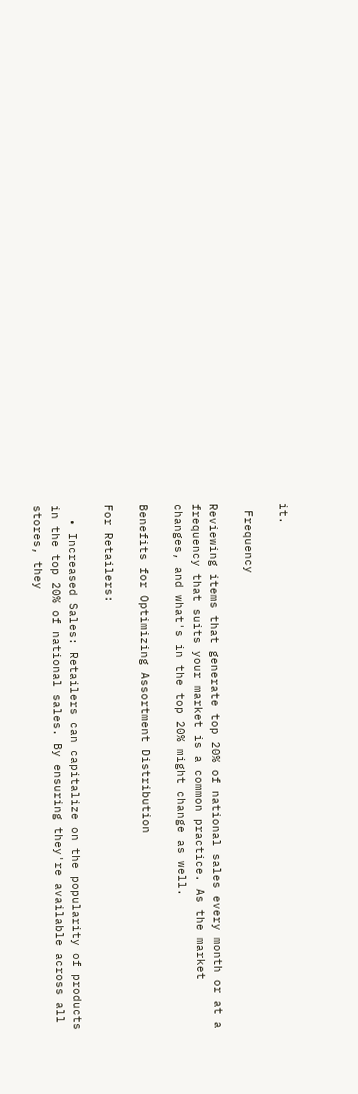it.

 Frequency

Reviewing items that generate top 20% of national sales every month or at a frequency that suits your market is a common practice. As the market changes, and what's in the top 20% might change as well.

Benefits for Optimizing Assortment Distribution

For Retailers:

  • Increased Sales: Retailers can capitalize on the popularity of products in the top 20% of national sales. By ensuring they're available across all stores, they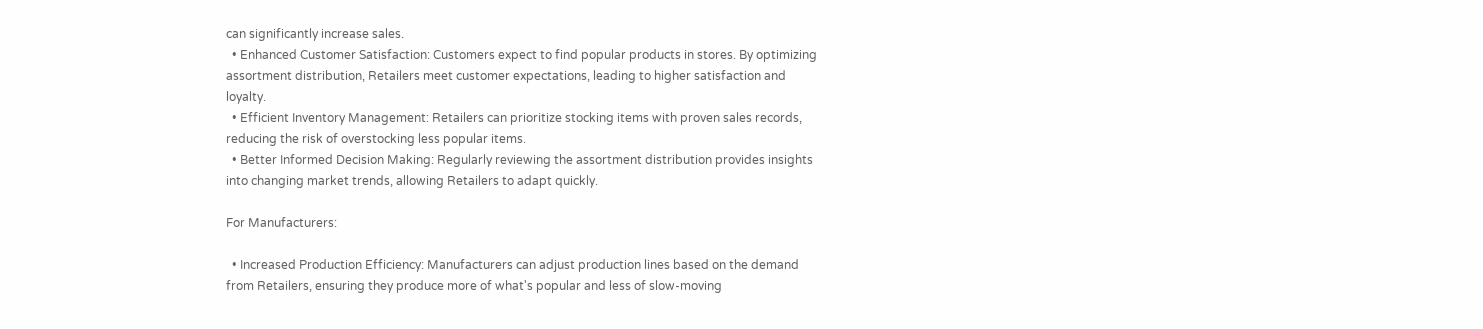can significantly increase sales.
  • Enhanced Customer Satisfaction: Customers expect to find popular products in stores. By optimizing assortment distribution, Retailers meet customer expectations, leading to higher satisfaction and loyalty.
  • Efficient Inventory Management: Retailers can prioritize stocking items with proven sales records, reducing the risk of overstocking less popular items.
  • Better Informed Decision Making: Regularly reviewing the assortment distribution provides insights into changing market trends, allowing Retailers to adapt quickly.

For Manufacturers:

  • Increased Production Efficiency: Manufacturers can adjust production lines based on the demand from Retailers, ensuring they produce more of what's popular and less of slow-moving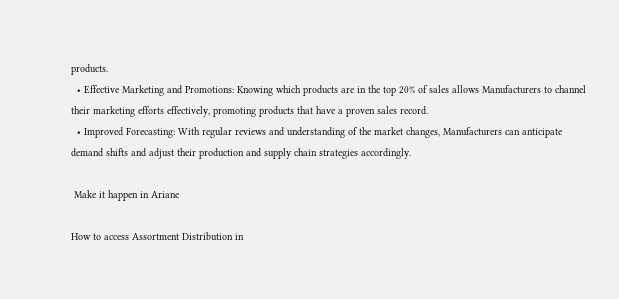products.
  • Effective Marketing and Promotions: Knowing which products are in the top 20% of sales allows Manufacturers to channel their marketing efforts effectively, promoting products that have a proven sales record.
  • Improved Forecasting: With regular reviews and understanding of the market changes, Manufacturers can anticipate demand shifts and adjust their production and supply chain strategies accordingly.

 Make it happen in Ariane

How to access Assortment Distribution in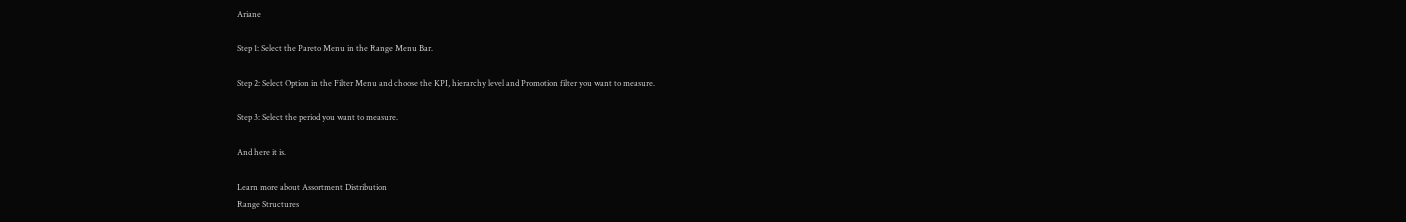Ariane

Step 1: Select the Pareto Menu in the Range Menu Bar.

Step 2: Select Option in the Filter Menu and choose the KPI, hierarchy level and Promotion filter you want to measure.

Step 3: Select the period you want to measure.

And here it is.

Learn more about Assortment Distribution
Range Structures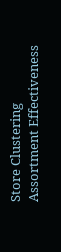Store Clustering
Assortment Effectiveness